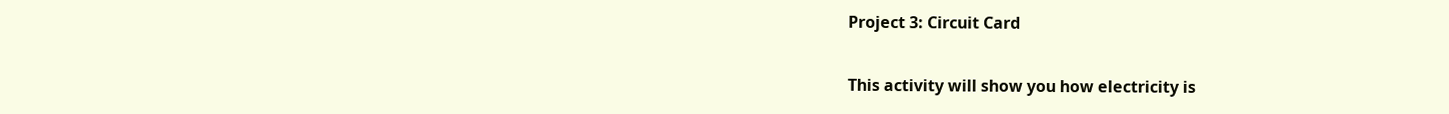Project 3: Circuit Card


This activity will show you how electricity is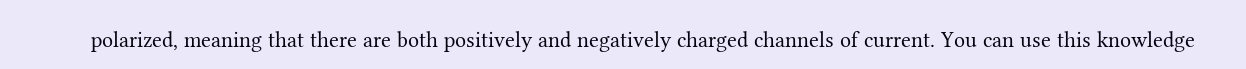polarized, meaning that there are both positively and negatively charged channels of current. You can use this knowledge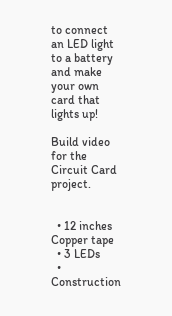to connect an LED light to a battery and make your own card that lights up!

Build video for the Circuit Card project.


  • 12 inches Copper tape
  • 3 LEDs
  • Construction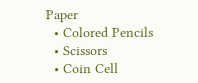Paper
  • Colored Pencils
  • Scissors
  • Coin Cell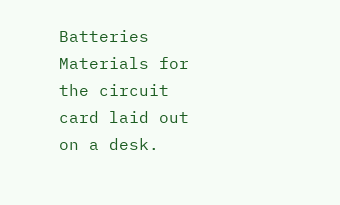Batteries
Materials for the circuit card laid out on a desk.